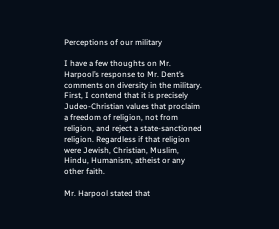Perceptions of our military

I have a few thoughts on Mr. Harpool’s response to Mr. Dent’s comments on diversity in the military. First, I contend that it is precisely Judeo-Christian values that proclaim a freedom of religion, not from religion, and reject a state-sanctioned religion. Regardless if that religion were Jewish, Christian, Muslim, Hindu, Humanism, atheist or any other faith.

Mr. Harpool stated that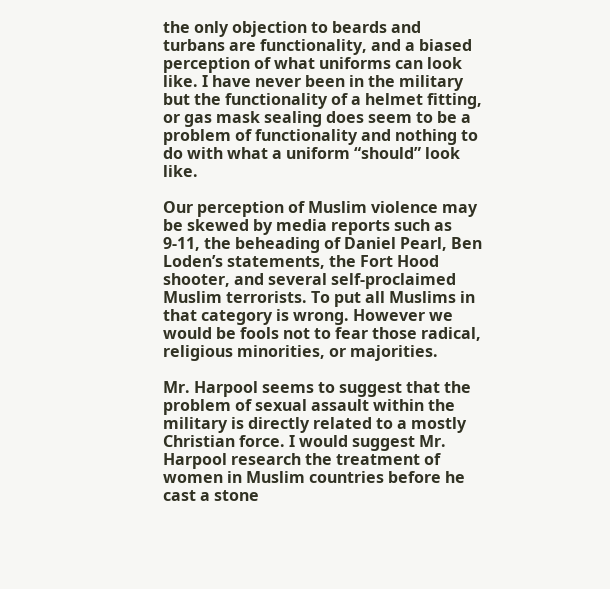the only objection to beards and turbans are functionality, and a biased perception of what uniforms can look like. I have never been in the military but the functionality of a helmet fitting, or gas mask sealing does seem to be a problem of functionality and nothing to do with what a uniform “should” look like.

Our perception of Muslim violence may be skewed by media reports such as 9-11, the beheading of Daniel Pearl, Ben Loden’s statements, the Fort Hood shooter, and several self-proclaimed Muslim terrorists. To put all Muslims in that category is wrong. However we would be fools not to fear those radical, religious minorities, or majorities.

Mr. Harpool seems to suggest that the problem of sexual assault within the military is directly related to a mostly Christian force. I would suggest Mr. Harpool research the treatment of women in Muslim countries before he cast a stone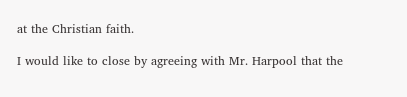at the Christian faith.

I would like to close by agreeing with Mr. Harpool that the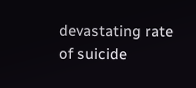devastating rate of suicide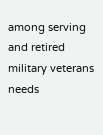among serving and retired military veterans needs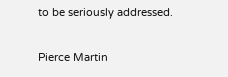to be seriously addressed.

Pierce Martin